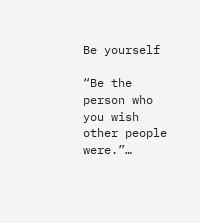Be yourself

“Be the person who you wish other people were.”…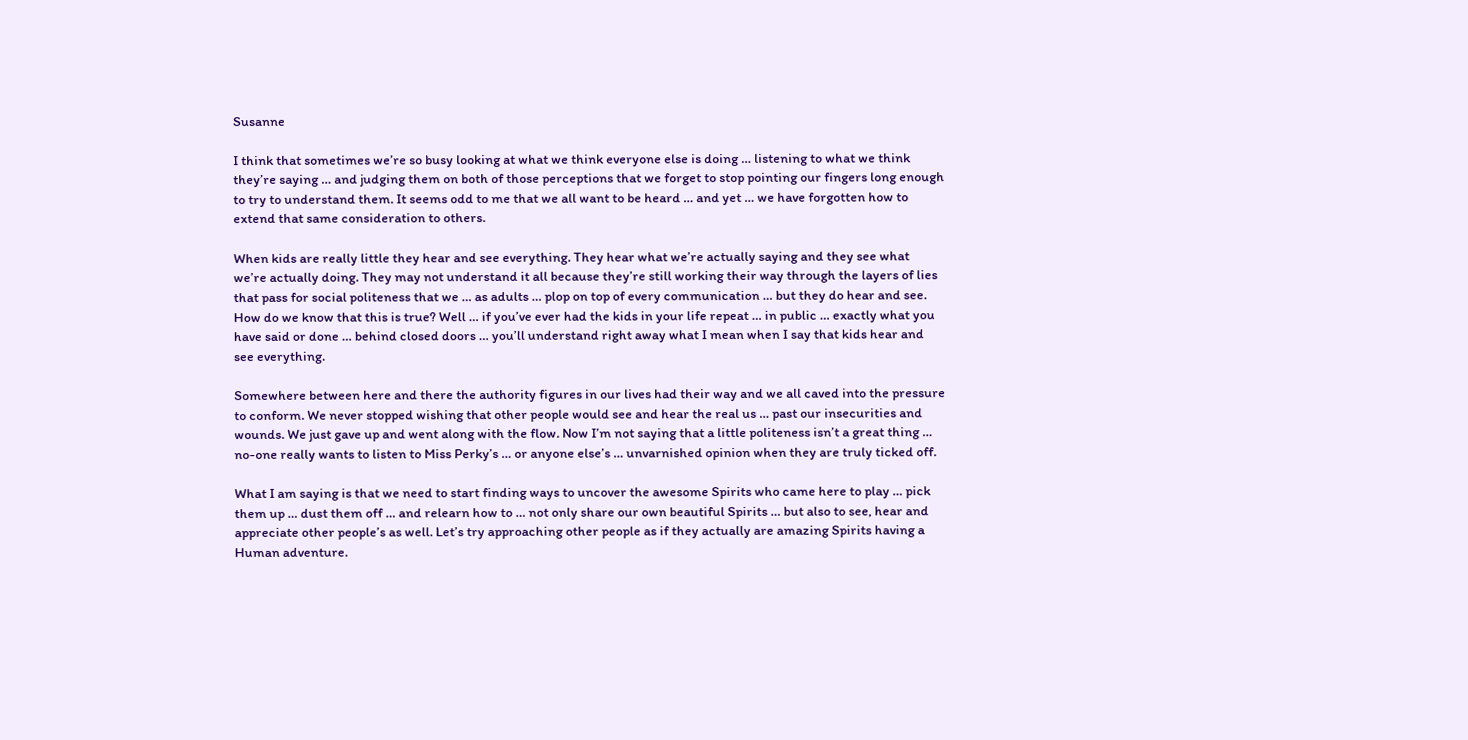Susanne

I think that sometimes we’re so busy looking at what we think everyone else is doing … listening to what we think they’re saying … and judging them on both of those perceptions that we forget to stop pointing our fingers long enough to try to understand them. It seems odd to me that we all want to be heard … and yet … we have forgotten how to extend that same consideration to others.

When kids are really little they hear and see everything. They hear what we’re actually saying and they see what we’re actually doing. They may not understand it all because they’re still working their way through the layers of lies that pass for social politeness that we … as adults … plop on top of every communication … but they do hear and see. How do we know that this is true? Well … if you’ve ever had the kids in your life repeat … in public … exactly what you have said or done … behind closed doors … you’ll understand right away what I mean when I say that kids hear and see everything.

Somewhere between here and there the authority figures in our lives had their way and we all caved into the pressure to conform. We never stopped wishing that other people would see and hear the real us … past our insecurities and wounds. We just gave up and went along with the flow. Now I’m not saying that a little politeness isn’t a great thing … no-one really wants to listen to Miss Perky’s … or anyone else’s … unvarnished opinion when they are truly ticked off.

What I am saying is that we need to start finding ways to uncover the awesome Spirits who came here to play … pick them up … dust them off … and relearn how to … not only share our own beautiful Spirits … but also to see, hear and appreciate other people’s as well. Let’s try approaching other people as if they actually are amazing Spirits having a Human adventure.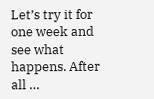Let’s try it for one week and see what happens. After all …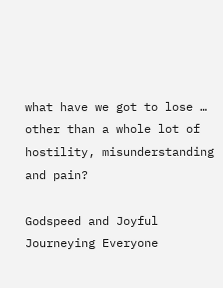what have we got to lose … other than a whole lot of hostility, misunderstanding and pain?

Godspeed and Joyful Journeying Everyone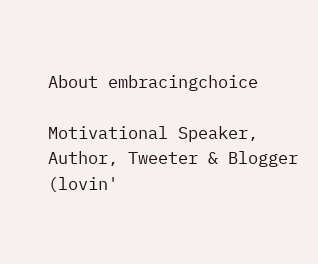About embracingchoice

Motivational Speaker, Author, Tweeter & Blogger (lovin'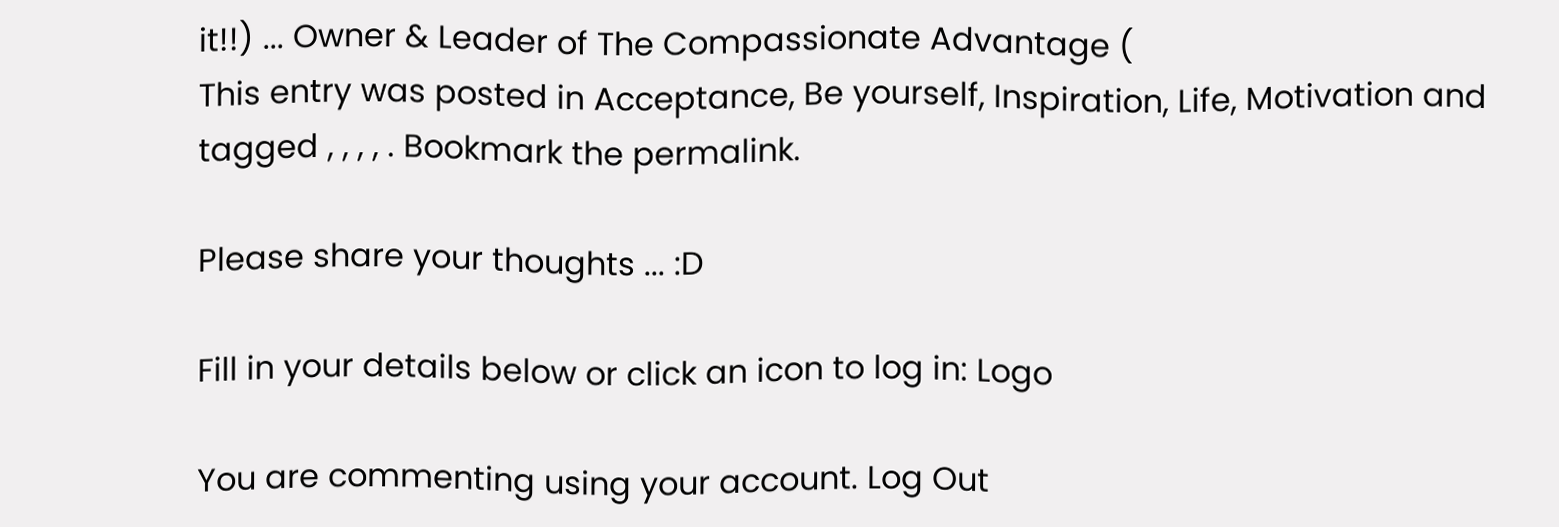it!!) ... Owner & Leader of The Compassionate Advantage (
This entry was posted in Acceptance, Be yourself, Inspiration, Life, Motivation and tagged , , , , . Bookmark the permalink.

Please share your thoughts ... :D

Fill in your details below or click an icon to log in: Logo

You are commenting using your account. Log Out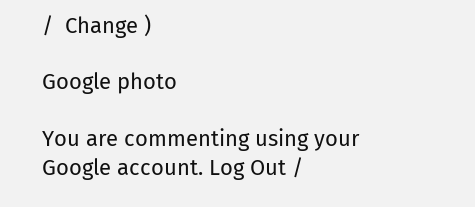/  Change )

Google photo

You are commenting using your Google account. Log Out /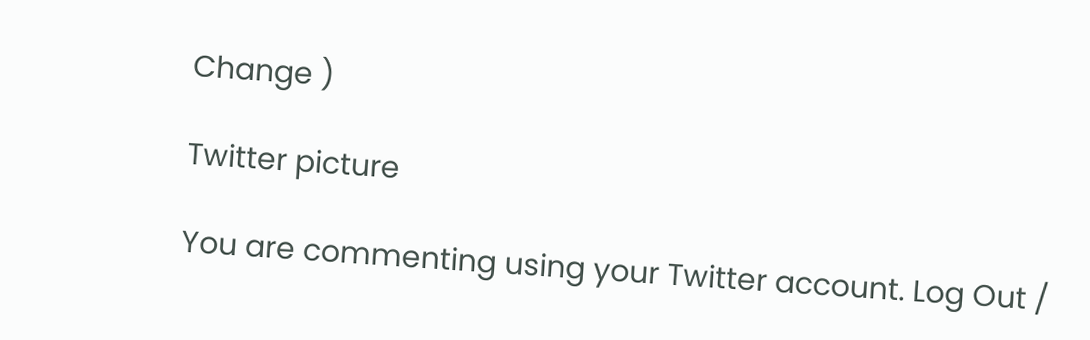Change )

Twitter picture

You are commenting using your Twitter account. Log Out /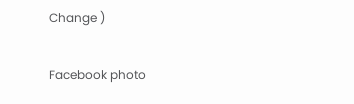Change )

Facebook photo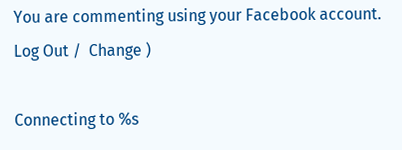You are commenting using your Facebook account. Log Out /  Change )

Connecting to %s